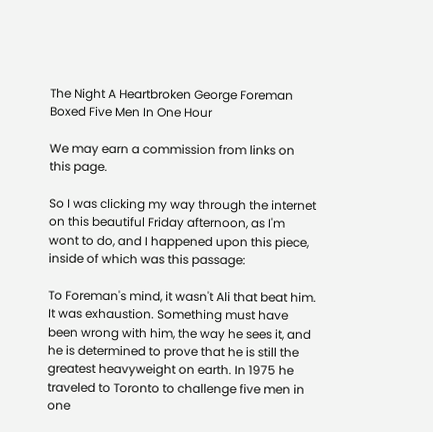The Night A Heartbroken George Foreman Boxed Five Men In One Hour

We may earn a commission from links on this page.

So I was clicking my way through the internet on this beautiful Friday afternoon, as I'm wont to do, and I happened upon this piece, inside of which was this passage:

To Foreman's mind, it wasn't Ali that beat him. It was exhaustion. Something must have been wrong with him, the way he sees it, and he is determined to prove that he is still the greatest heavyweight on earth. In 1975 he traveled to Toronto to challenge five men in one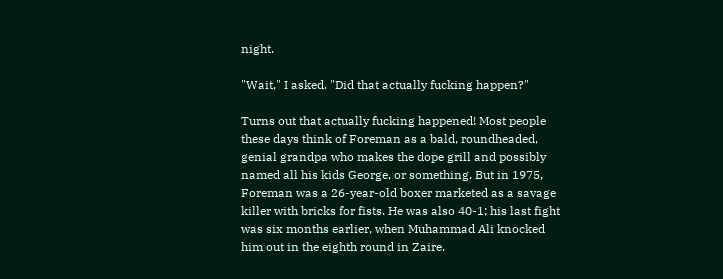night.

"Wait," I asked. "Did that actually fucking happen?"

Turns out that actually fucking happened! Most people these days think of Foreman as a bald, roundheaded, genial grandpa who makes the dope grill and possibly named all his kids George, or something. But in 1975, Foreman was a 26-year-old boxer marketed as a savage killer with bricks for fists. He was also 40-1; his last fight was six months earlier, when Muhammad Ali knocked him out in the eighth round in Zaire.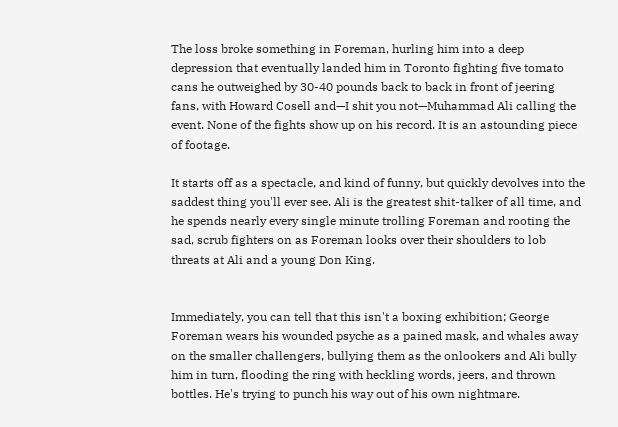The loss broke something in Foreman, hurling him into a deep depression that eventually landed him in Toronto fighting five tomato cans he outweighed by 30-40 pounds back to back in front of jeering fans, with Howard Cosell and—I shit you not—Muhammad Ali calling the event. None of the fights show up on his record. It is an astounding piece of footage.

It starts off as a spectacle, and kind of funny, but quickly devolves into the saddest thing you'll ever see. Ali is the greatest shit-talker of all time, and he spends nearly every single minute trolling Foreman and rooting the sad, scrub fighters on as Foreman looks over their shoulders to lob threats at Ali and a young Don King.


Immediately, you can tell that this isn't a boxing exhibition; George Foreman wears his wounded psyche as a pained mask, and whales away on the smaller challengers, bullying them as the onlookers and Ali bully him in turn, flooding the ring with heckling words, jeers, and thrown bottles. He's trying to punch his way out of his own nightmare.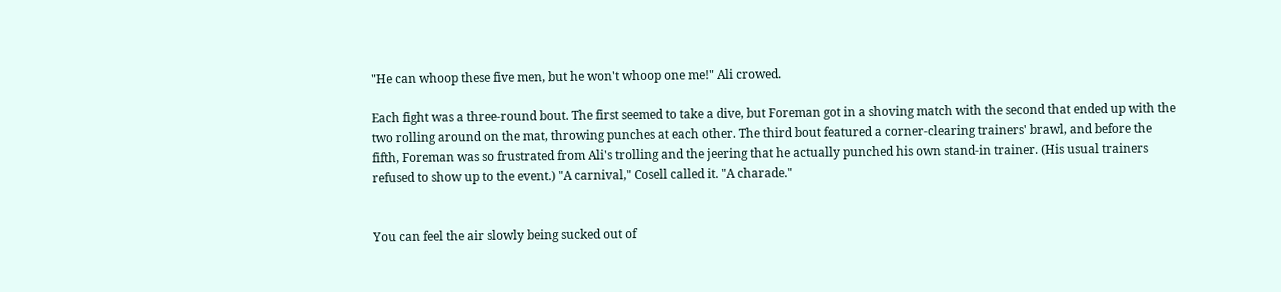"He can whoop these five men, but he won't whoop one me!" Ali crowed.

Each fight was a three-round bout. The first seemed to take a dive, but Foreman got in a shoving match with the second that ended up with the two rolling around on the mat, throwing punches at each other. The third bout featured a corner-clearing trainers' brawl, and before the fifth, Foreman was so frustrated from Ali's trolling and the jeering that he actually punched his own stand-in trainer. (His usual trainers refused to show up to the event.) "A carnival," Cosell called it. "A charade."


You can feel the air slowly being sucked out of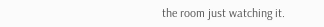the room just watching it.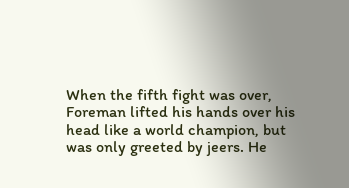When the fifth fight was over, Foreman lifted his hands over his head like a world champion, but was only greeted by jeers. He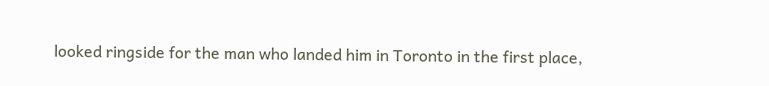looked ringside for the man who landed him in Toronto in the first place,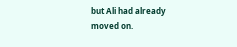but Ali had already moved on.